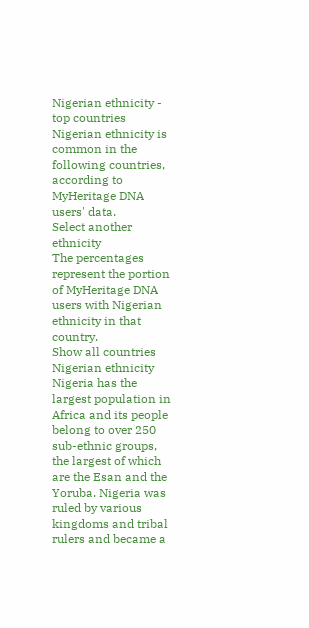Nigerian ethnicity - top countries
Nigerian ethnicity is common in the following countries, according to MyHeritage DNA users' data.
Select another ethnicity
The percentages represent the portion of MyHeritage DNA users with Nigerian ethnicity in that country.
Show all countries
Nigerian ethnicity
Nigeria has the largest population in Africa and its people belong to over 250 sub-ethnic groups, the largest of which are the Esan and the Yoruba. Nigeria was ruled by various kingdoms and tribal rulers and became a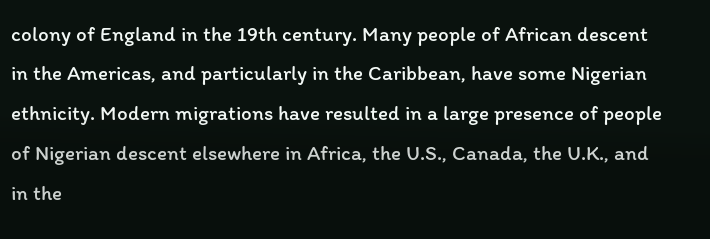colony of England in the 19th century. Many people of African descent in the Americas, and particularly in the Caribbean, have some Nigerian ethnicity. Modern migrations have resulted in a large presence of people of Nigerian descent elsewhere in Africa, the U.S., Canada, the U.K., and in the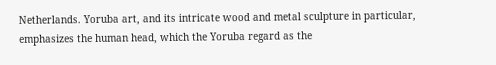Netherlands. Yoruba art, and its intricate wood and metal sculpture in particular, emphasizes the human head, which the Yoruba regard as the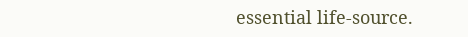essential life-source.